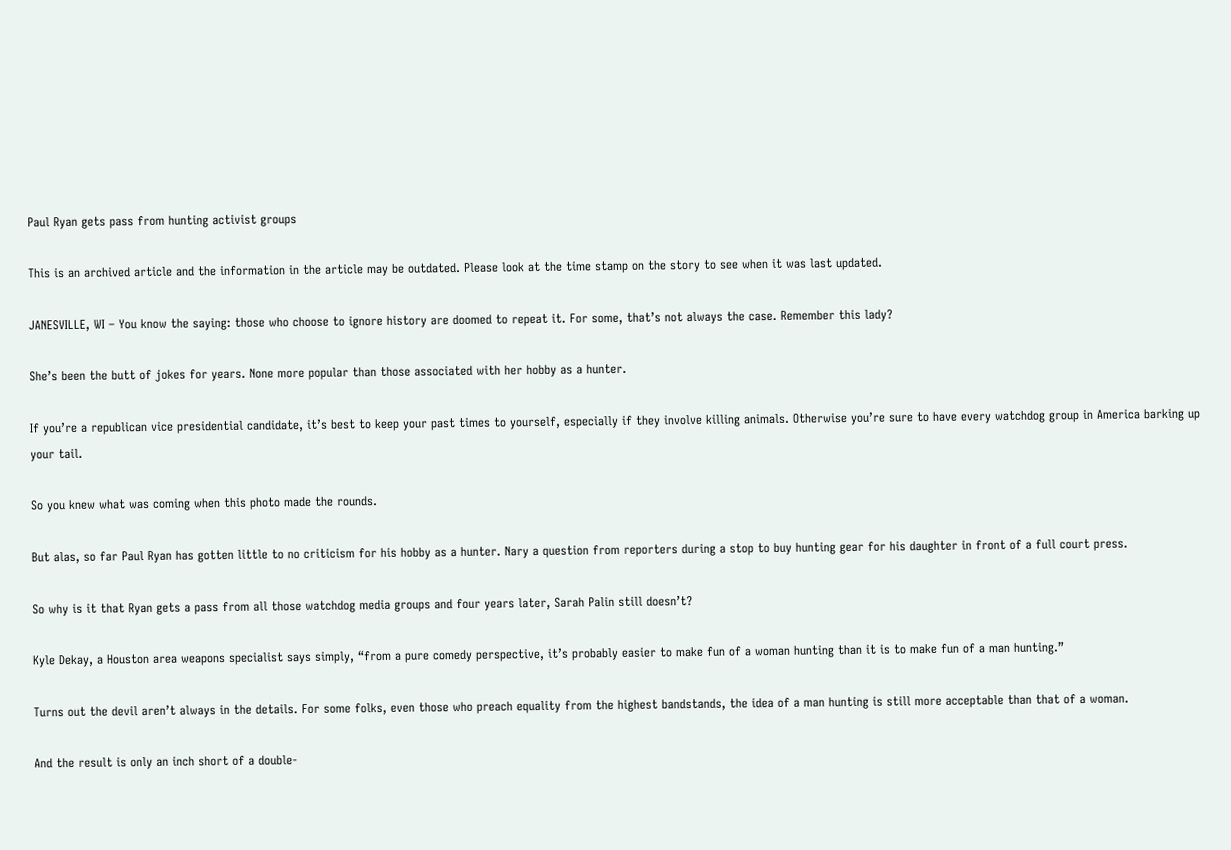Paul Ryan gets pass from hunting activist groups

This is an archived article and the information in the article may be outdated. Please look at the time stamp on the story to see when it was last updated.

JANESVILLE, WI – You know the saying: those who choose to ignore history are doomed to repeat it. For some, that’s not always the case. Remember this lady?

She’s been the butt of jokes for years. None more popular than those associated with her hobby as a hunter.

If you’re a republican vice presidential candidate, it’s best to keep your past times to yourself, especially if they involve killing animals. Otherwise you’re sure to have every watchdog group in America barking up your tail.

So you knew what was coming when this photo made the rounds.

But alas, so far Paul Ryan has gotten little to no criticism for his hobby as a hunter. Nary a question from reporters during a stop to buy hunting gear for his daughter in front of a full court press.

So why is it that Ryan gets a pass from all those watchdog media groups and four years later, Sarah Palin still doesn’t?

Kyle Dekay, a Houston area weapons specialist says simply, “from a pure comedy perspective, it’s probably easier to make fun of a woman hunting than it is to make fun of a man hunting.”

Turns out the devil aren’t always in the details. For some folks, even those who preach equality from the highest bandstands, the idea of a man hunting is still more acceptable than that of a woman.

And the result is only an inch short of a double-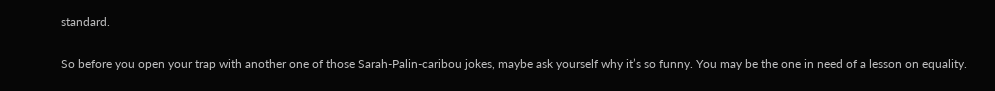standard.

So before you open your trap with another one of those Sarah-Palin-caribou jokes, maybe ask yourself why it’s so funny. You may be the one in need of a lesson on equality.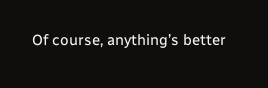Of course, anything’s better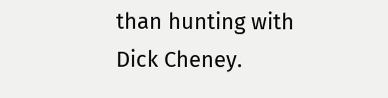than hunting with Dick Cheney.